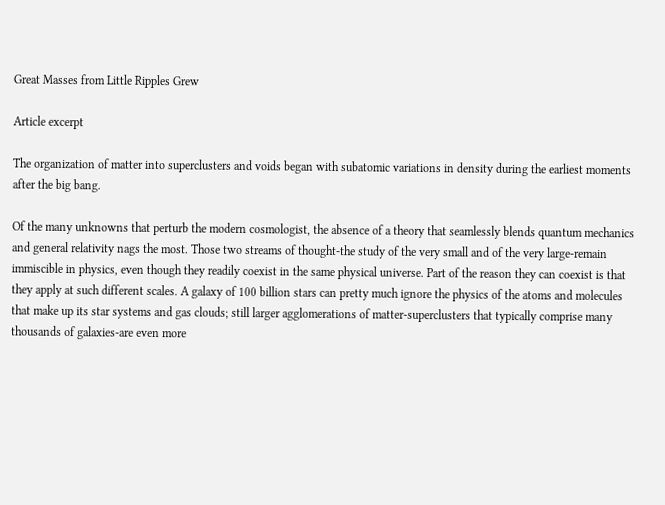Great Masses from Little Ripples Grew

Article excerpt

The organization of matter into superclusters and voids began with subatomic variations in density during the earliest moments after the big bang.

Of the many unknowns that perturb the modern cosmologist, the absence of a theory that seamlessly blends quantum mechanics and general relativity nags the most. Those two streams of thought-the study of the very small and of the very large-remain immiscible in physics, even though they readily coexist in the same physical universe. Part of the reason they can coexist is that they apply at such different scales. A galaxy of 100 billion stars can pretty much ignore the physics of the atoms and molecules that make up its star systems and gas clouds; still larger agglomerations of matter-superclusters that typically comprise many thousands of galaxies-are even more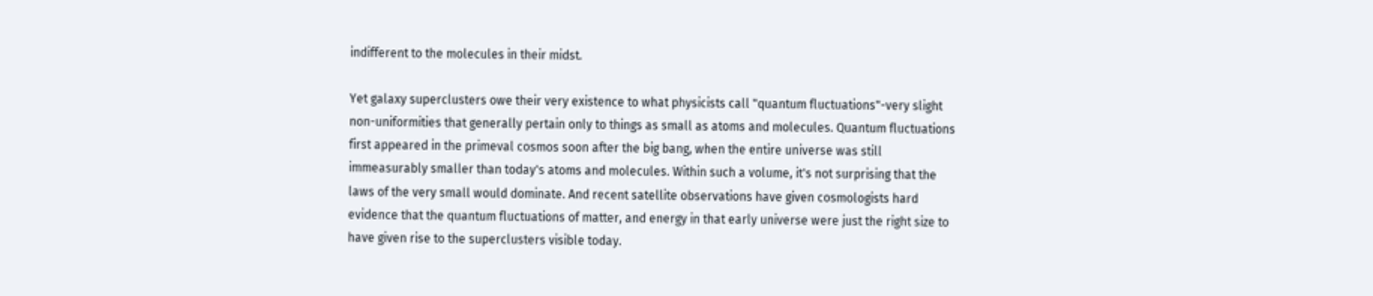indifferent to the molecules in their midst.

Yet galaxy superclusters owe their very existence to what physicists call "quantum fluctuations"-very slight non-uniformities that generally pertain only to things as small as atoms and molecules. Quantum fluctuations first appeared in the primeval cosmos soon after the big bang, when the entire universe was still immeasurably smaller than today's atoms and molecules. Within such a volume, it's not surprising that the laws of the very small would dominate. And recent satellite observations have given cosmologists hard evidence that the quantum fluctuations of matter, and energy in that early universe were just the right size to have given rise to the superclusters visible today.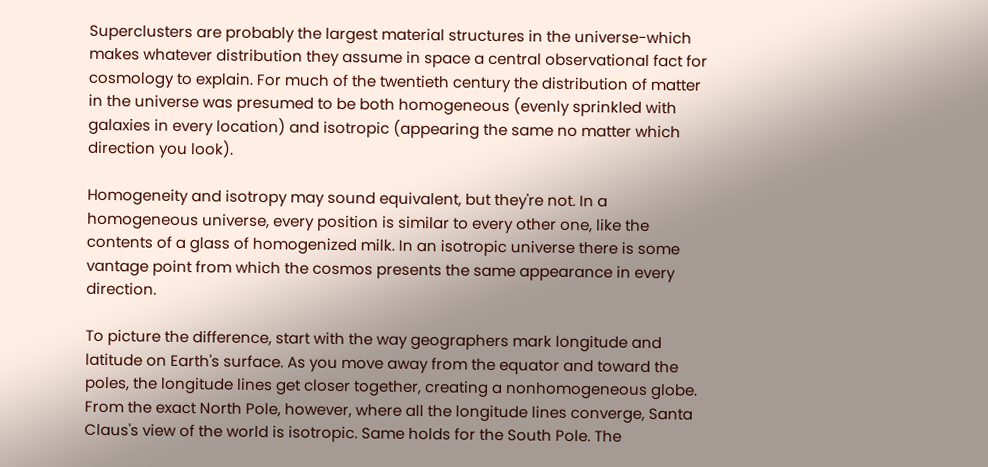Superclusters are probably the largest material structures in the universe-which makes whatever distribution they assume in space a central observational fact for cosmology to explain. For much of the twentieth century the distribution of matter in the universe was presumed to be both homogeneous (evenly sprinkled with galaxies in every location) and isotropic (appearing the same no matter which direction you look).

Homogeneity and isotropy may sound equivalent, but they're not. In a homogeneous universe, every position is similar to every other one, like the contents of a glass of homogenized milk. In an isotropic universe there is some vantage point from which the cosmos presents the same appearance in every direction.

To picture the difference, start with the way geographers mark longitude and latitude on Earth's surface. As you move away from the equator and toward the poles, the longitude lines get closer together, creating a nonhomogeneous globe. From the exact North Pole, however, where all the longitude lines converge, Santa Claus's view of the world is isotropic. Same holds for the South Pole. The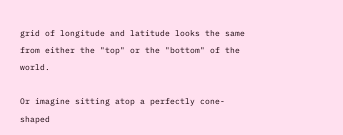grid of longitude and latitude looks the same from either the "top" or the "bottom" of the world.

Or imagine sitting atop a perfectly cone-shaped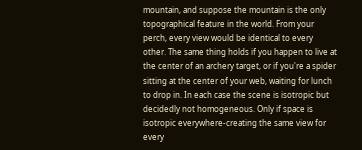mountain, and suppose the mountain is the only topographical feature in the world. From your perch, every view would be identical to every other. The same thing holds if you happen to live at the center of an archery target, or if you're a spider sitting at the center of your web, waiting for lunch to drop in. In each case the scene is isotropic but decidedly not homogeneous. Only if space is isotropic everywhere-creating the same view for every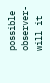possible observer-will it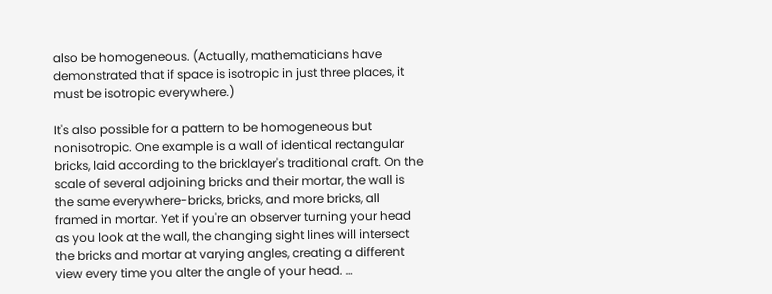also be homogeneous. (Actually, mathematicians have demonstrated that if space is isotropic in just three places, it must be isotropic everywhere.)

It's also possible for a pattern to be homogeneous but nonisotropic. One example is a wall of identical rectangular bricks, laid according to the bricklayer's traditional craft. On the scale of several adjoining bricks and their mortar, the wall is the same everywhere-bricks, bricks, and more bricks, all framed in mortar. Yet if you're an observer turning your head as you look at the wall, the changing sight lines will intersect the bricks and mortar at varying angles, creating a different view every time you alter the angle of your head. …